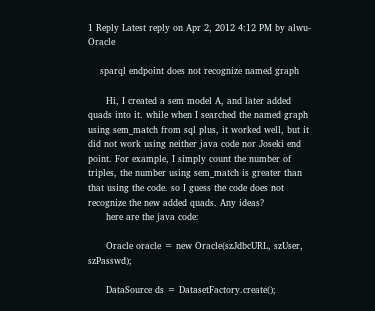1 Reply Latest reply on Apr 2, 2012 4:12 PM by alwu-Oracle

    sparql endpoint does not recognize named graph

      Hi, I created a sem model A, and later added quads into it. while when I searched the named graph using sem_match from sql plus, it worked well, but it did not work using neither java code nor Joseki end point. For example, I simply count the number of triples, the number using sem_match is greater than that using the code. so I guess the code does not recognize the new added quads. Any ideas?
      here are the java code:

      Oracle oracle = new Oracle(szJdbcURL, szUser, szPasswd);

      DataSource ds = DatasetFactory.create();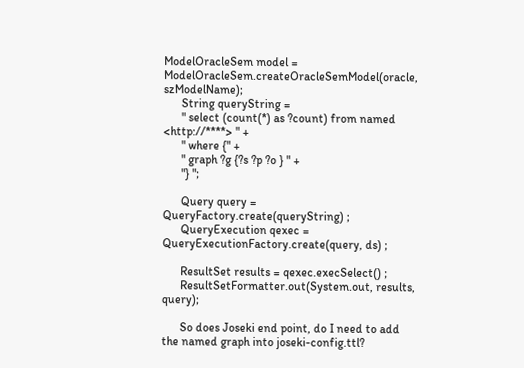ModelOracleSem model = ModelOracleSem.createOracleSemModel(oracle, szModelName);
      String queryString =
      " select (count(*) as ?count) from named <http://****> " +
      " where {" +
      " graph ?g {?s ?p ?o } " +
      "} ";

      Query query = QueryFactory.create(queryString) ;
      QueryExecution qexec = QueryExecutionFactory.create(query, ds) ;

      ResultSet results = qexec.execSelect() ;
      ResultSetFormatter.out(System.out, results, query);

      So does Joseki end point, do I need to add the named graph into joseki-config.ttl?